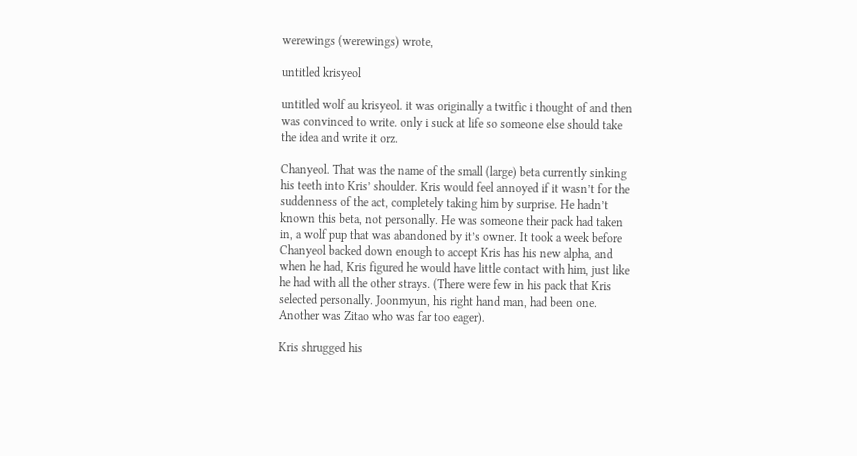werewings (werewings) wrote,

untitled krisyeol

untitled wolf au krisyeol. it was originally a twitfic i thought of and then was convinced to write. only i suck at life so someone else should take the idea and write it orz.

Chanyeol. That was the name of the small (large) beta currently sinking his teeth into Kris’ shoulder. Kris would feel annoyed if it wasn’t for the suddenness of the act, completely taking him by surprise. He hadn’t known this beta, not personally. He was someone their pack had taken in, a wolf pup that was abandoned by it’s owner. It took a week before Chanyeol backed down enough to accept Kris has his new alpha, and when he had, Kris figured he would have little contact with him, just like he had with all the other strays. (There were few in his pack that Kris selected personally. Joonmyun, his right hand man, had been one. Another was Zitao who was far too eager).

Kris shrugged his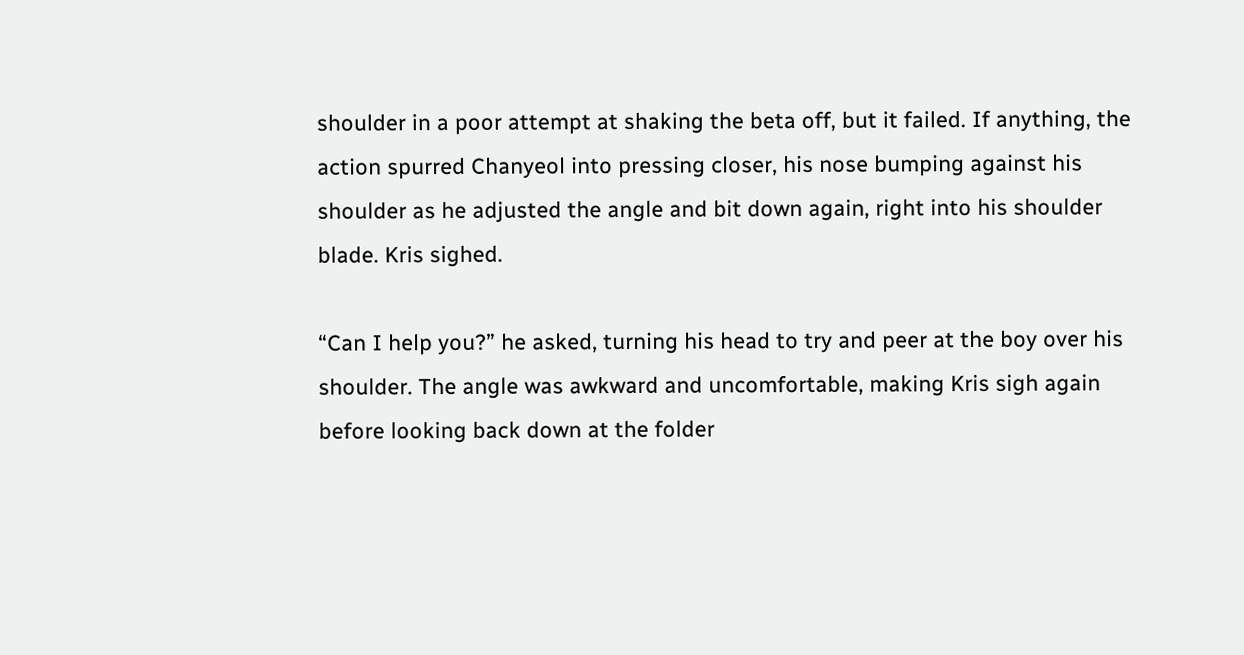shoulder in a poor attempt at shaking the beta off, but it failed. If anything, the action spurred Chanyeol into pressing closer, his nose bumping against his shoulder as he adjusted the angle and bit down again, right into his shoulder blade. Kris sighed.

“Can I help you?” he asked, turning his head to try and peer at the boy over his shoulder. The angle was awkward and uncomfortable, making Kris sigh again before looking back down at the folder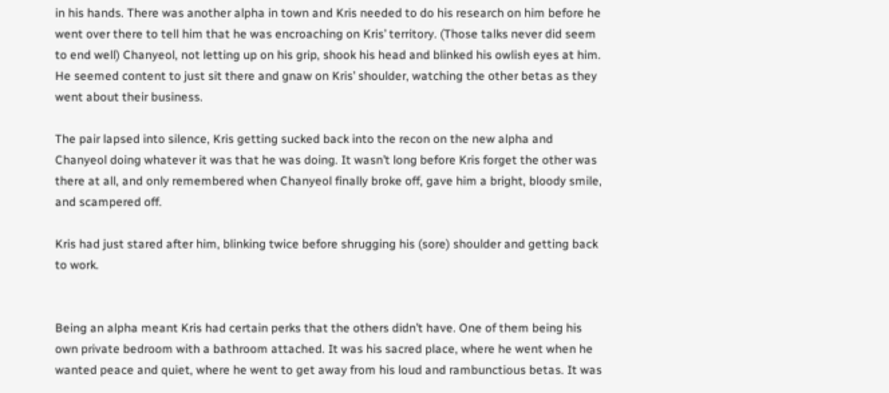in his hands. There was another alpha in town and Kris needed to do his research on him before he went over there to tell him that he was encroaching on Kris’ territory. (Those talks never did seem to end well) Chanyeol, not letting up on his grip, shook his head and blinked his owlish eyes at him. He seemed content to just sit there and gnaw on Kris’ shoulder, watching the other betas as they went about their business.

The pair lapsed into silence, Kris getting sucked back into the recon on the new alpha and Chanyeol doing whatever it was that he was doing. It wasn’t long before Kris forget the other was there at all, and only remembered when Chanyeol finally broke off, gave him a bright, bloody smile, and scampered off.

Kris had just stared after him, blinking twice before shrugging his (sore) shoulder and getting back to work.


Being an alpha meant Kris had certain perks that the others didn’t have. One of them being his own private bedroom with a bathroom attached. It was his sacred place, where he went when he wanted peace and quiet, where he went to get away from his loud and rambunctious betas. It was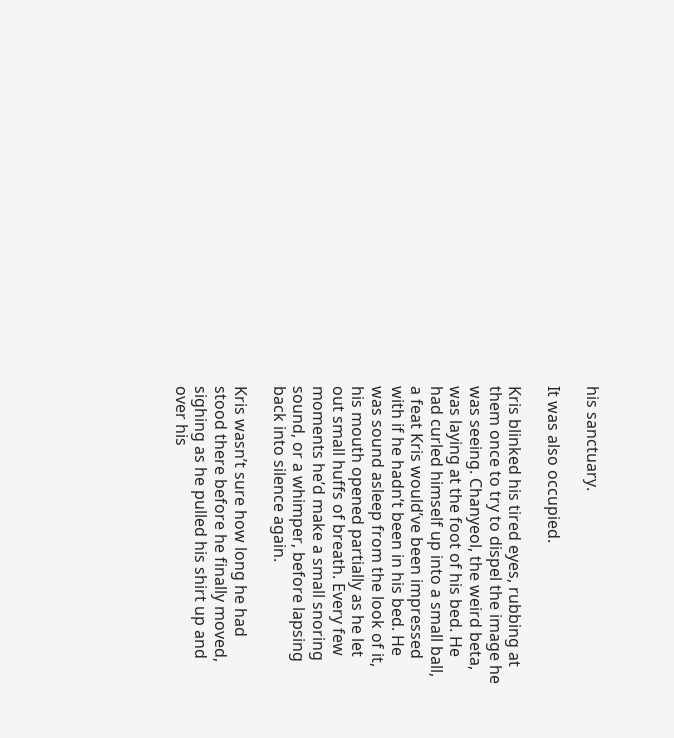his sanctuary.

It was also occupied.

Kris blinked his tired eyes, rubbing at them once to try to dispel the image he was seeing. Chanyeol, the weird beta, was laying at the foot of his bed. He had curled himself up into a small ball, a feat Kris would’ve been impressed with if he hadn’t been in his bed. He was sound asleep from the look of it, his mouth opened partially as he let out small huffs of breath. Every few moments he’d make a small snoring sound, or a whimper, before lapsing back into silence again.

Kris wasn’t sure how long he had stood there before he finally moved, sighing as he pulled his shirt up and over his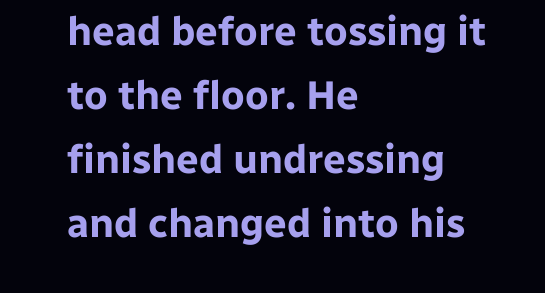head before tossing it to the floor. He finished undressing and changed into his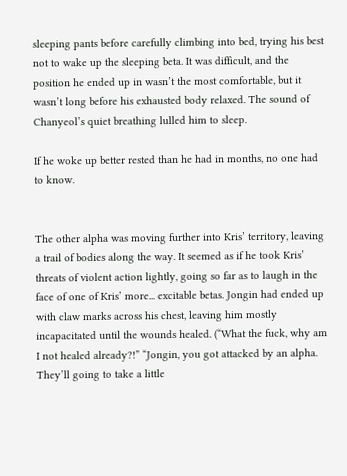sleeping pants before carefully climbing into bed, trying his best not to wake up the sleeping beta. It was difficult, and the position he ended up in wasn’t the most comfortable, but it wasn’t long before his exhausted body relaxed. The sound of Chanyeol’s quiet breathing lulled him to sleep.

If he woke up better rested than he had in months, no one had to know.


The other alpha was moving further into Kris’ territory, leaving a trail of bodies along the way. It seemed as if he took Kris’ threats of violent action lightly, going so far as to laugh in the face of one of Kris’ more... excitable betas. Jongin had ended up with claw marks across his chest, leaving him mostly incapacitated until the wounds healed. (“What the fuck, why am I not healed already?!” “Jongin, you got attacked by an alpha. They’ll going to take a little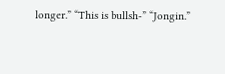longer.” “This is bullsh-” “Jongin.”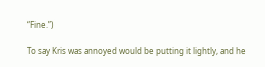“Fine.”)

To say Kris was annoyed would be putting it lightly, and he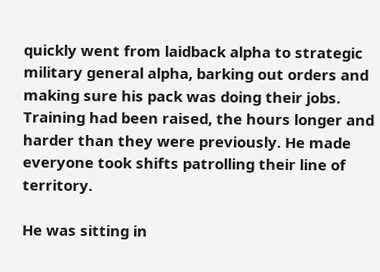quickly went from laidback alpha to strategic military general alpha, barking out orders and making sure his pack was doing their jobs. Training had been raised, the hours longer and harder than they were previously. He made everyone took shifts patrolling their line of territory.

He was sitting in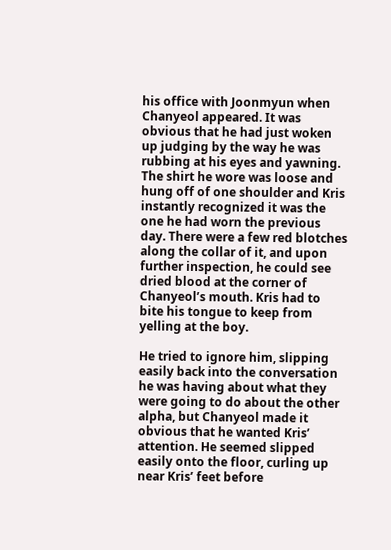his office with Joonmyun when Chanyeol appeared. It was obvious that he had just woken up judging by the way he was rubbing at his eyes and yawning. The shirt he wore was loose and hung off of one shoulder and Kris instantly recognized it was the one he had worn the previous day. There were a few red blotches along the collar of it, and upon further inspection, he could see dried blood at the corner of Chanyeol’s mouth. Kris had to bite his tongue to keep from yelling at the boy.

He tried to ignore him, slipping easily back into the conversation he was having about what they were going to do about the other alpha, but Chanyeol made it obvious that he wanted Kris’ attention. He seemed slipped easily onto the floor, curling up near Kris’ feet before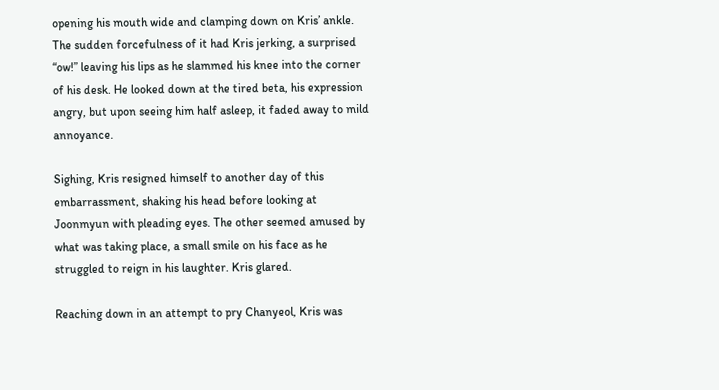opening his mouth wide and clamping down on Kris’ ankle. The sudden forcefulness of it had Kris jerking, a surprised “ow!” leaving his lips as he slammed his knee into the corner of his desk. He looked down at the tired beta, his expression angry, but upon seeing him half asleep, it faded away to mild annoyance.

Sighing, Kris resigned himself to another day of this embarrassment, shaking his head before looking at Joonmyun with pleading eyes. The other seemed amused by what was taking place, a small smile on his face as he struggled to reign in his laughter. Kris glared.

Reaching down in an attempt to pry Chanyeol, Kris was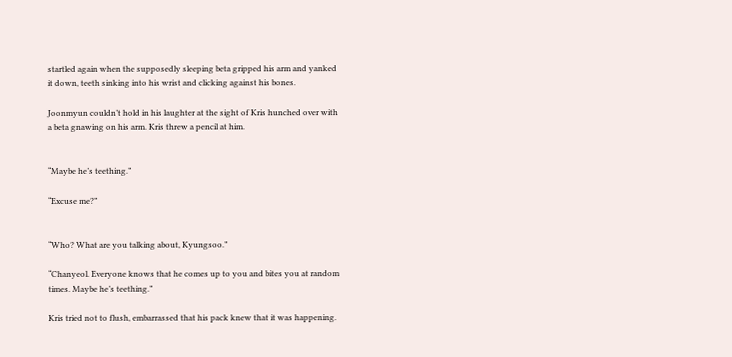startled again when the supposedly sleeping beta gripped his arm and yanked it down, teeth sinking into his wrist and clicking against his bones.

Joonmyun couldn’t hold in his laughter at the sight of Kris hunched over with a beta gnawing on his arm. Kris threw a pencil at him.


“Maybe he’s teething.”

“Excuse me?”


“Who? What are you talking about, Kyungsoo.”

“Chanyeol. Everyone knows that he comes up to you and bites you at random times. Maybe he’s teething.”

Kris tried not to flush, embarrassed that his pack knew that it was happening.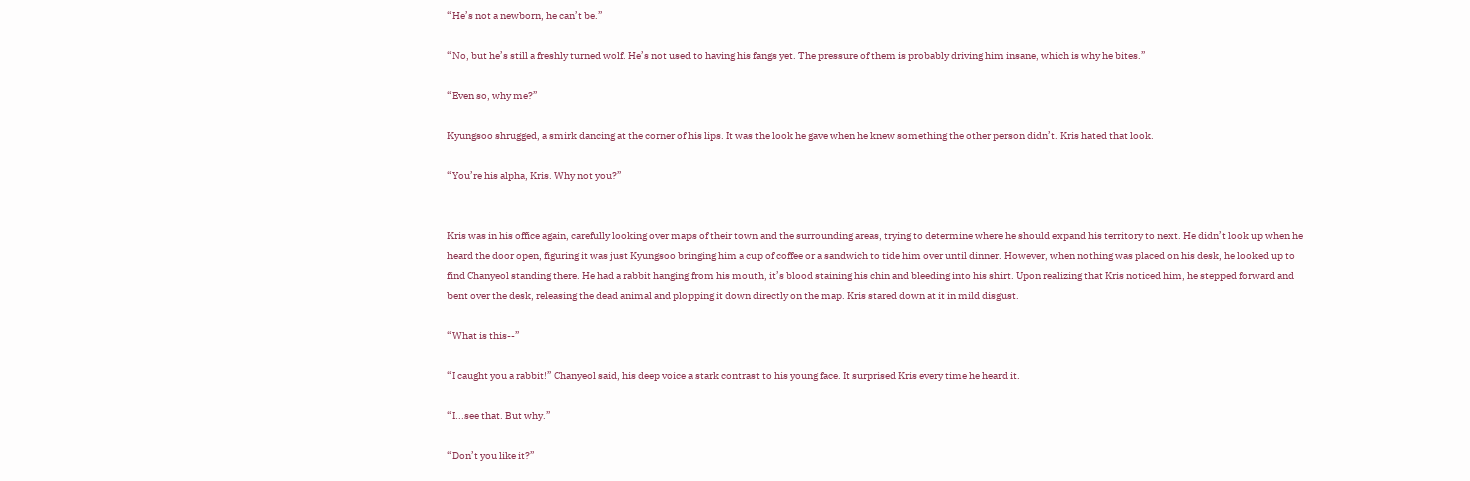“He’s not a newborn, he can’t be.”

“No, but he’s still a freshly turned wolf. He’s not used to having his fangs yet. The pressure of them is probably driving him insane, which is why he bites.”

“Even so, why me?”

Kyungsoo shrugged, a smirk dancing at the corner of his lips. It was the look he gave when he knew something the other person didn’t. Kris hated that look.

“You’re his alpha, Kris. Why not you?”


Kris was in his office again, carefully looking over maps of their town and the surrounding areas, trying to determine where he should expand his territory to next. He didn’t look up when he heard the door open, figuring it was just Kyungsoo bringing him a cup of coffee or a sandwich to tide him over until dinner. However, when nothing was placed on his desk, he looked up to find Chanyeol standing there. He had a rabbit hanging from his mouth, it’s blood staining his chin and bleeding into his shirt. Upon realizing that Kris noticed him, he stepped forward and bent over the desk, releasing the dead animal and plopping it down directly on the map. Kris stared down at it in mild disgust.

“What is this--”

“I caught you a rabbit!” Chanyeol said, his deep voice a stark contrast to his young face. It surprised Kris every time he heard it.

“I...see that. But why.”

“Don’t you like it?”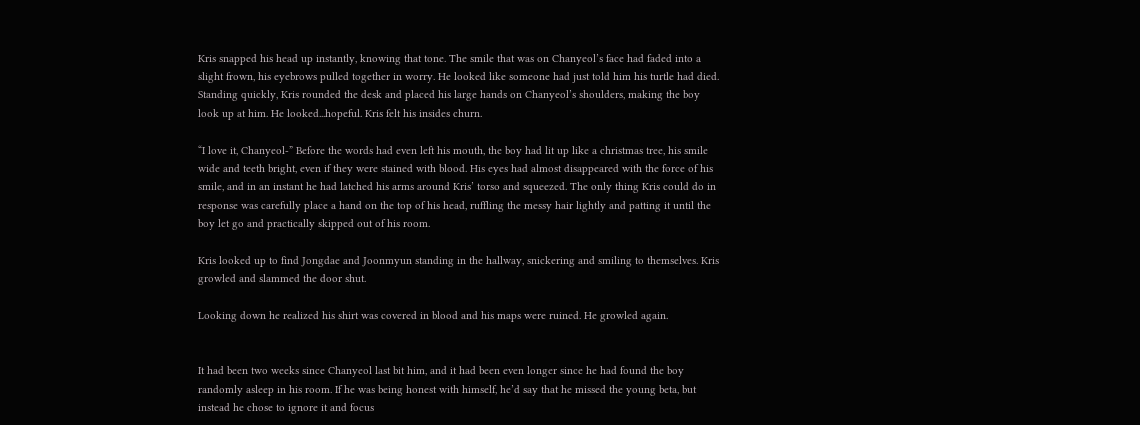Kris snapped his head up instantly, knowing that tone. The smile that was on Chanyeol’s face had faded into a slight frown, his eyebrows pulled together in worry. He looked like someone had just told him his turtle had died. Standing quickly, Kris rounded the desk and placed his large hands on Chanyeol’s shoulders, making the boy look up at him. He looked...hopeful. Kris felt his insides churn.

“I love it, Chanyeol-” Before the words had even left his mouth, the boy had lit up like a christmas tree, his smile wide and teeth bright, even if they were stained with blood. His eyes had almost disappeared with the force of his smile, and in an instant he had latched his arms around Kris’ torso and squeezed. The only thing Kris could do in response was carefully place a hand on the top of his head, ruffling the messy hair lightly and patting it until the boy let go and practically skipped out of his room.

Kris looked up to find Jongdae and Joonmyun standing in the hallway, snickering and smiling to themselves. Kris growled and slammed the door shut.

Looking down he realized his shirt was covered in blood and his maps were ruined. He growled again.


It had been two weeks since Chanyeol last bit him, and it had been even longer since he had found the boy randomly asleep in his room. If he was being honest with himself, he’d say that he missed the young beta, but instead he chose to ignore it and focus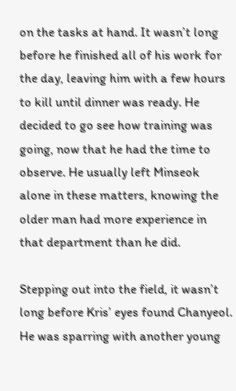on the tasks at hand. It wasn’t long before he finished all of his work for the day, leaving him with a few hours to kill until dinner was ready. He decided to go see how training was going, now that he had the time to observe. He usually left Minseok alone in these matters, knowing the older man had more experience in that department than he did.

Stepping out into the field, it wasn’t long before Kris’ eyes found Chanyeol. He was sparring with another young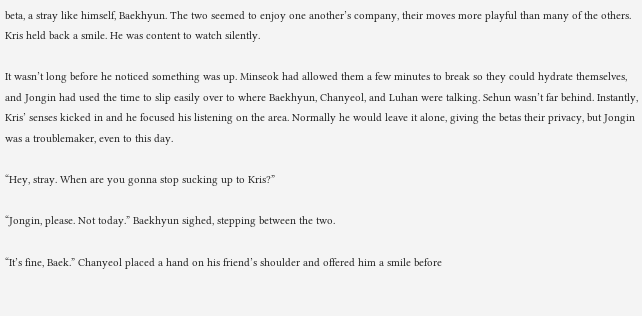beta, a stray like himself, Baekhyun. The two seemed to enjoy one another’s company, their moves more playful than many of the others. Kris held back a smile. He was content to watch silently.

It wasn’t long before he noticed something was up. Minseok had allowed them a few minutes to break so they could hydrate themselves, and Jongin had used the time to slip easily over to where Baekhyun, Chanyeol, and Luhan were talking. Sehun wasn’t far behind. Instantly, Kris’ senses kicked in and he focused his listening on the area. Normally he would leave it alone, giving the betas their privacy, but Jongin was a troublemaker, even to this day.

“Hey, stray. When are you gonna stop sucking up to Kris?”

“Jongin, please. Not today.” Baekhyun sighed, stepping between the two.

“It’s fine, Baek.” Chanyeol placed a hand on his friend’s shoulder and offered him a smile before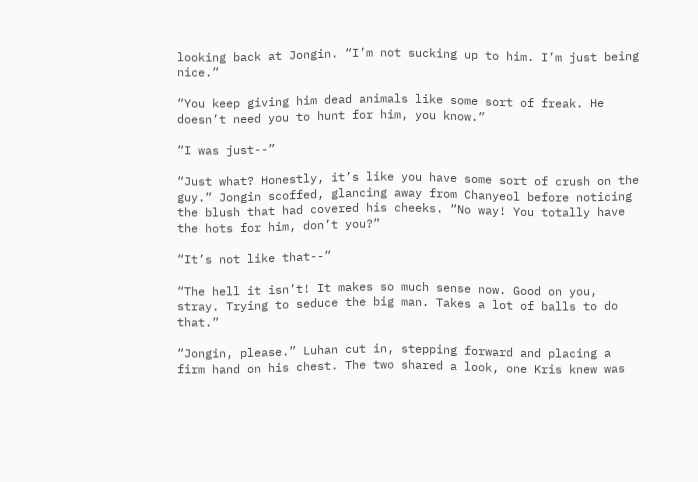looking back at Jongin. “I’m not sucking up to him. I’m just being nice.”

“You keep giving him dead animals like some sort of freak. He doesn’t need you to hunt for him, you know.”

“I was just--”

“Just what? Honestly, it’s like you have some sort of crush on the guy.” Jongin scoffed, glancing away from Chanyeol before noticing the blush that had covered his cheeks. “No way! You totally have the hots for him, don’t you?”

“It’s not like that--”

“The hell it isn’t! It makes so much sense now. Good on you, stray. Trying to seduce the big man. Takes a lot of balls to do that.”

“Jongin, please.” Luhan cut in, stepping forward and placing a firm hand on his chest. The two shared a look, one Kris knew was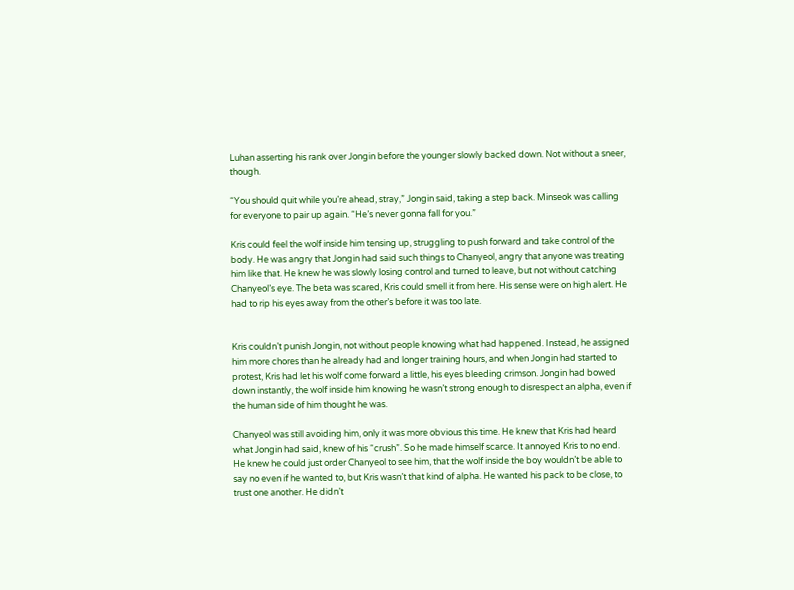Luhan asserting his rank over Jongin before the younger slowly backed down. Not without a sneer, though.

“You should quit while you’re ahead, stray,” Jongin said, taking a step back. Minseok was calling for everyone to pair up again. “He’s never gonna fall for you.”

Kris could feel the wolf inside him tensing up, struggling to push forward and take control of the body. He was angry that Jongin had said such things to Chanyeol, angry that anyone was treating him like that. He knew he was slowly losing control and turned to leave, but not without catching Chanyeol’s eye. The beta was scared, Kris could smell it from here. His sense were on high alert. He had to rip his eyes away from the other’s before it was too late.


Kris couldn’t punish Jongin, not without people knowing what had happened. Instead, he assigned him more chores than he already had and longer training hours, and when Jongin had started to protest, Kris had let his wolf come forward a little, his eyes bleeding crimson. Jongin had bowed down instantly, the wolf inside him knowing he wasn’t strong enough to disrespect an alpha, even if the human side of him thought he was.

Chanyeol was still avoiding him, only it was more obvious this time. He knew that Kris had heard what Jongin had said, knew of his “crush”. So he made himself scarce. It annoyed Kris to no end. He knew he could just order Chanyeol to see him, that the wolf inside the boy wouldn’t be able to say no even if he wanted to, but Kris wasn’t that kind of alpha. He wanted his pack to be close, to trust one another. He didn’t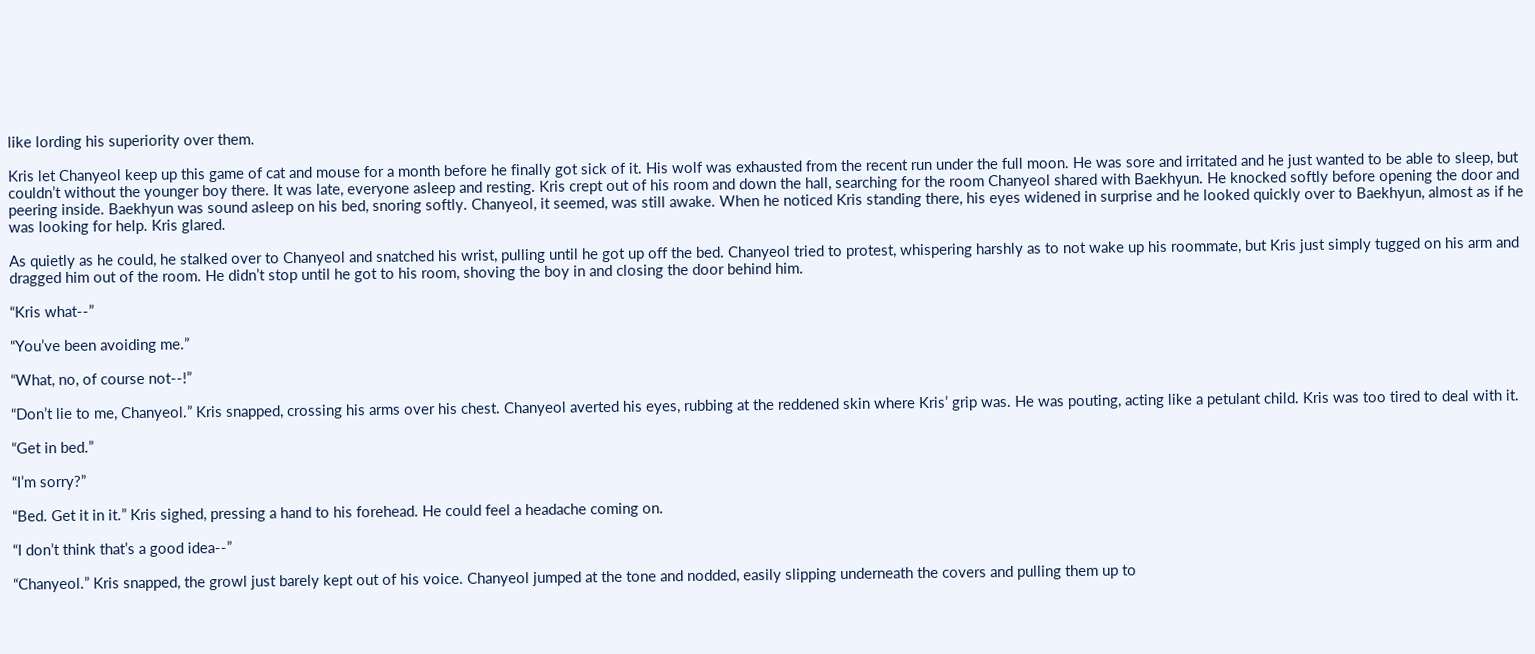like lording his superiority over them.

Kris let Chanyeol keep up this game of cat and mouse for a month before he finally got sick of it. His wolf was exhausted from the recent run under the full moon. He was sore and irritated and he just wanted to be able to sleep, but couldn’t without the younger boy there. It was late, everyone asleep and resting. Kris crept out of his room and down the hall, searching for the room Chanyeol shared with Baekhyun. He knocked softly before opening the door and peering inside. Baekhyun was sound asleep on his bed, snoring softly. Chanyeol, it seemed, was still awake. When he noticed Kris standing there, his eyes widened in surprise and he looked quickly over to Baekhyun, almost as if he was looking for help. Kris glared.

As quietly as he could, he stalked over to Chanyeol and snatched his wrist, pulling until he got up off the bed. Chanyeol tried to protest, whispering harshly as to not wake up his roommate, but Kris just simply tugged on his arm and dragged him out of the room. He didn’t stop until he got to his room, shoving the boy in and closing the door behind him.

“Kris what--”

“You’ve been avoiding me.”

“What, no, of course not--!”

“Don’t lie to me, Chanyeol.” Kris snapped, crossing his arms over his chest. Chanyeol averted his eyes, rubbing at the reddened skin where Kris’ grip was. He was pouting, acting like a petulant child. Kris was too tired to deal with it.

“Get in bed.”

“I’m sorry?”

“Bed. Get it in it.” Kris sighed, pressing a hand to his forehead. He could feel a headache coming on.

“I don’t think that’s a good idea--”

“Chanyeol.” Kris snapped, the growl just barely kept out of his voice. Chanyeol jumped at the tone and nodded, easily slipping underneath the covers and pulling them up to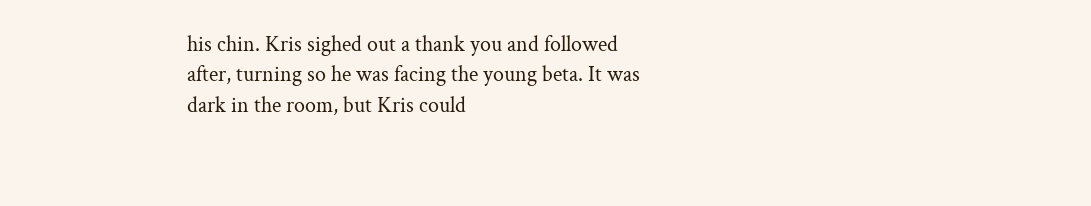his chin. Kris sighed out a thank you and followed after, turning so he was facing the young beta. It was dark in the room, but Kris could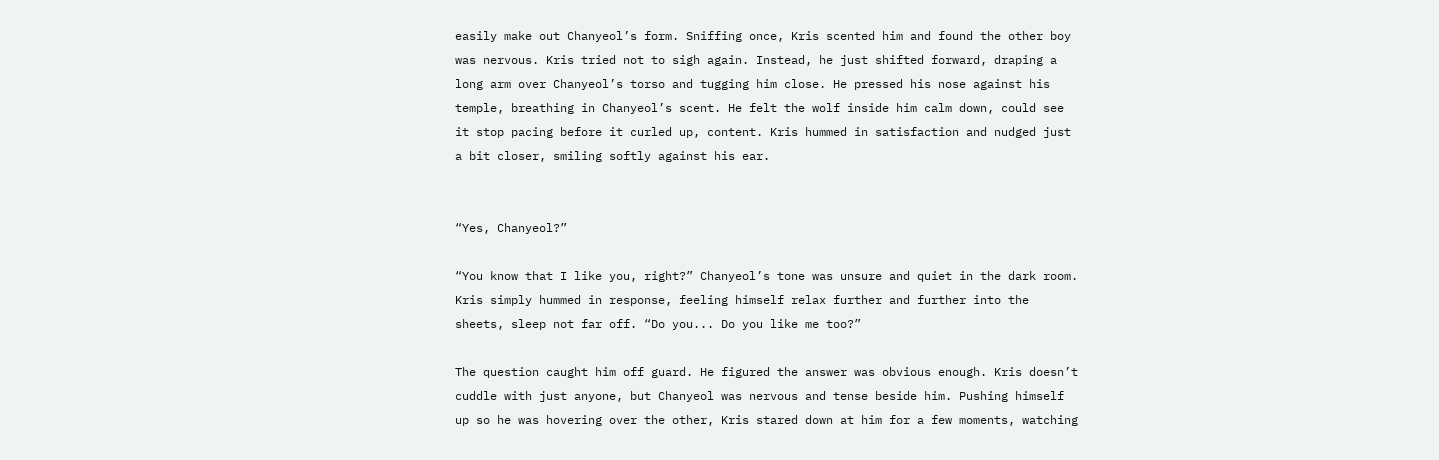easily make out Chanyeol’s form. Sniffing once, Kris scented him and found the other boy was nervous. Kris tried not to sigh again. Instead, he just shifted forward, draping a long arm over Chanyeol’s torso and tugging him close. He pressed his nose against his temple, breathing in Chanyeol’s scent. He felt the wolf inside him calm down, could see it stop pacing before it curled up, content. Kris hummed in satisfaction and nudged just a bit closer, smiling softly against his ear.


“Yes, Chanyeol?”

“You know that I like you, right?” Chanyeol’s tone was unsure and quiet in the dark room. Kris simply hummed in response, feeling himself relax further and further into the sheets, sleep not far off. “Do you... Do you like me too?”

The question caught him off guard. He figured the answer was obvious enough. Kris doesn’t cuddle with just anyone, but Chanyeol was nervous and tense beside him. Pushing himself up so he was hovering over the other, Kris stared down at him for a few moments, watching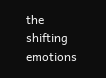the shifting emotions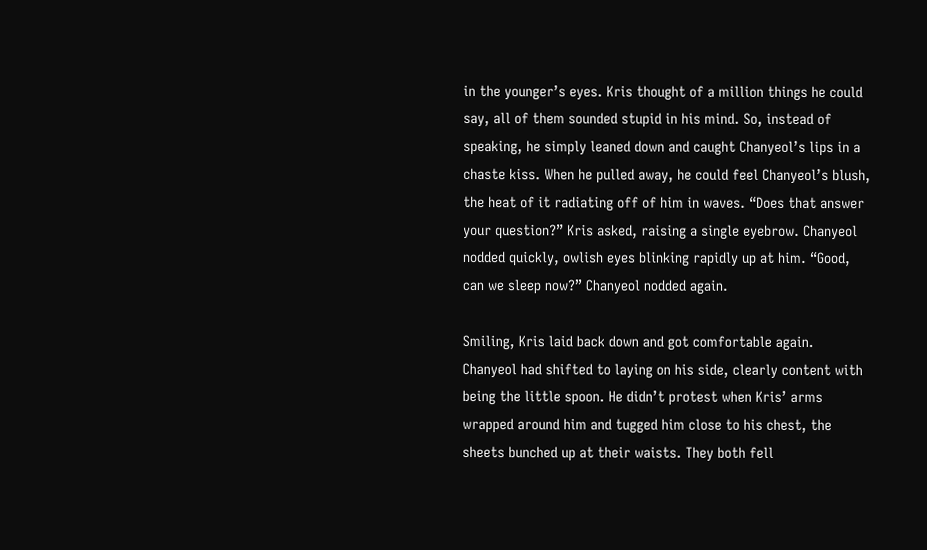in the younger’s eyes. Kris thought of a million things he could say, all of them sounded stupid in his mind. So, instead of speaking, he simply leaned down and caught Chanyeol’s lips in a chaste kiss. When he pulled away, he could feel Chanyeol’s blush, the heat of it radiating off of him in waves. “Does that answer your question?” Kris asked, raising a single eyebrow. Chanyeol nodded quickly, owlish eyes blinking rapidly up at him. “Good, can we sleep now?” Chanyeol nodded again.

Smiling, Kris laid back down and got comfortable again. Chanyeol had shifted to laying on his side, clearly content with being the little spoon. He didn’t protest when Kris’ arms wrapped around him and tugged him close to his chest, the sheets bunched up at their waists. They both fell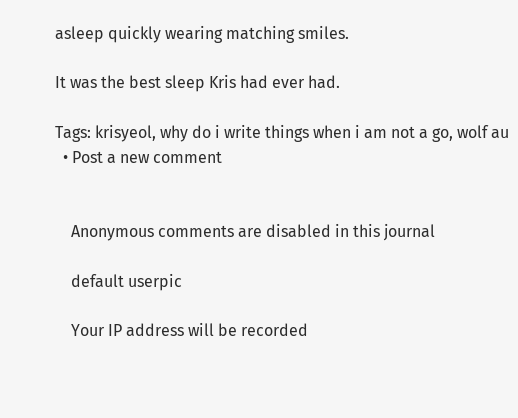asleep quickly wearing matching smiles.

It was the best sleep Kris had ever had.

Tags: krisyeol, why do i write things when i am not a go, wolf au
  • Post a new comment


    Anonymous comments are disabled in this journal

    default userpic

    Your IP address will be recorded